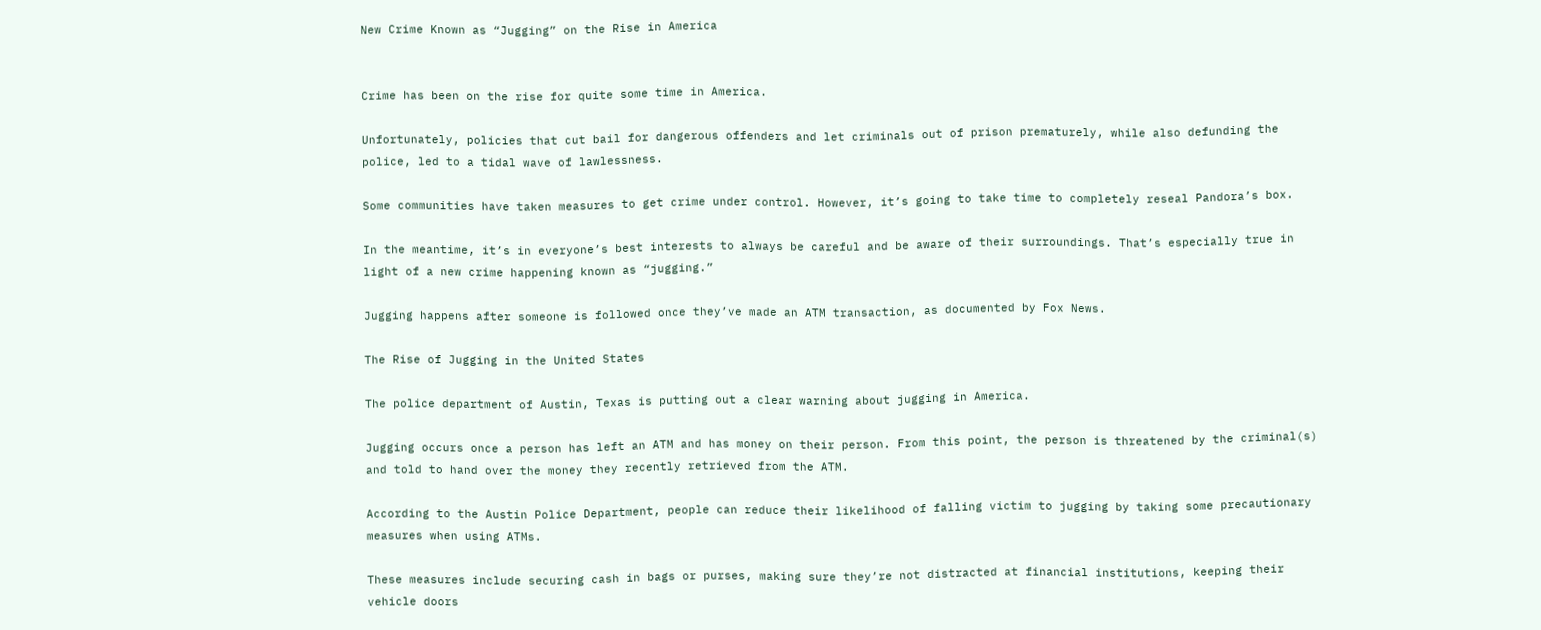New Crime Known as “Jugging” on the Rise in America


Crime has been on the rise for quite some time in America.

Unfortunately, policies that cut bail for dangerous offenders and let criminals out of prison prematurely, while also defunding the police, led to a tidal wave of lawlessness.

Some communities have taken measures to get crime under control. However, it’s going to take time to completely reseal Pandora’s box.

In the meantime, it’s in everyone’s best interests to always be careful and be aware of their surroundings. That’s especially true in light of a new crime happening known as “jugging.”

Jugging happens after someone is followed once they’ve made an ATM transaction, as documented by Fox News.

The Rise of Jugging in the United States

The police department of Austin, Texas is putting out a clear warning about jugging in America.

Jugging occurs once a person has left an ATM and has money on their person. From this point, the person is threatened by the criminal(s) and told to hand over the money they recently retrieved from the ATM.

According to the Austin Police Department, people can reduce their likelihood of falling victim to jugging by taking some precautionary measures when using ATMs.

These measures include securing cash in bags or purses, making sure they’re not distracted at financial institutions, keeping their vehicle doors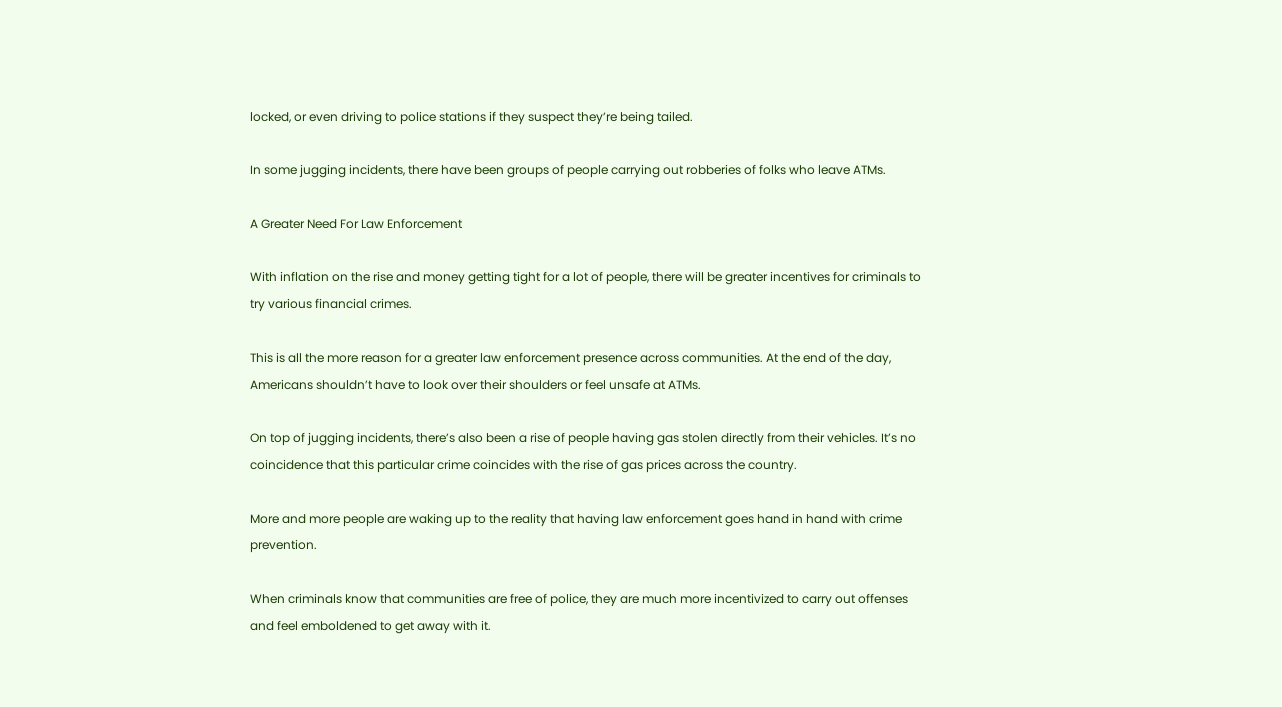locked, or even driving to police stations if they suspect they’re being tailed.

In some jugging incidents, there have been groups of people carrying out robberies of folks who leave ATMs.

A Greater Need For Law Enforcement

With inflation on the rise and money getting tight for a lot of people, there will be greater incentives for criminals to try various financial crimes.

This is all the more reason for a greater law enforcement presence across communities. At the end of the day, Americans shouldn’t have to look over their shoulders or feel unsafe at ATMs.

On top of jugging incidents, there’s also been a rise of people having gas stolen directly from their vehicles. It’s no coincidence that this particular crime coincides with the rise of gas prices across the country.

More and more people are waking up to the reality that having law enforcement goes hand in hand with crime prevention.

When criminals know that communities are free of police, they are much more incentivized to carry out offenses and feel emboldened to get away with it.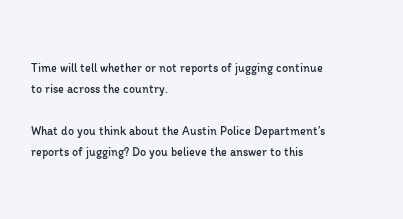Time will tell whether or not reports of jugging continue to rise across the country.

What do you think about the Austin Police Department’s reports of jugging? Do you believe the answer to this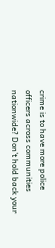crime is to have more police officers across communities nationwide? Don’t hold back your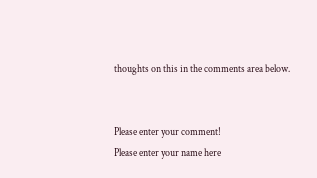thoughts on this in the comments area below.


Please enter your comment!
Please enter your name here